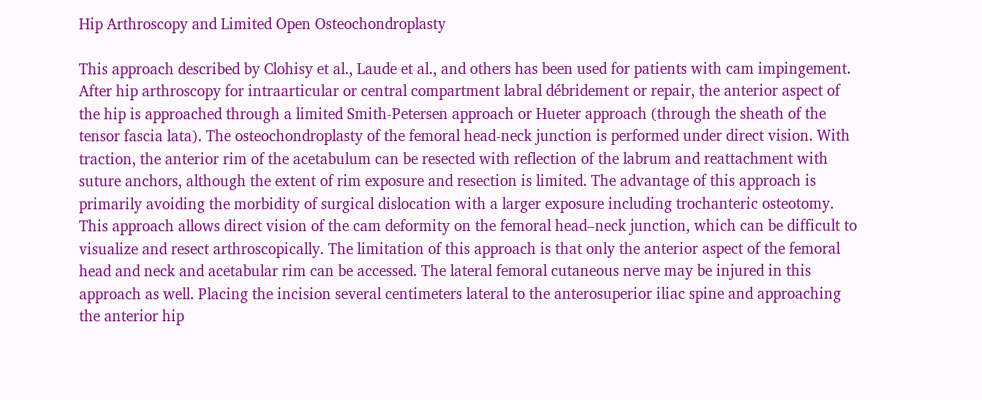Hip Arthroscopy and Limited Open Osteochondroplasty

This approach described by Clohisy et al., Laude et al., and others has been used for patients with cam impingement. After hip arthroscopy for intraarticular or central compartment labral débridement or repair, the anterior aspect of the hip is approached through a limited Smith-Petersen approach or Hueter approach (through the sheath of the tensor fascia lata). The osteochondroplasty of the femoral head-neck junction is performed under direct vision. With traction, the anterior rim of the acetabulum can be resected with reflection of the labrum and reattachment with suture anchors, although the extent of rim exposure and resection is limited. The advantage of this approach is primarily avoiding the morbidity of surgical dislocation with a larger exposure including trochanteric osteotomy. This approach allows direct vision of the cam deformity on the femoral head–neck junction, which can be difficult to visualize and resect arthroscopically. The limitation of this approach is that only the anterior aspect of the femoral head and neck and acetabular rim can be accessed. The lateral femoral cutaneous nerve may be injured in this approach as well. Placing the incision several centimeters lateral to the anterosuperior iliac spine and approaching the anterior hip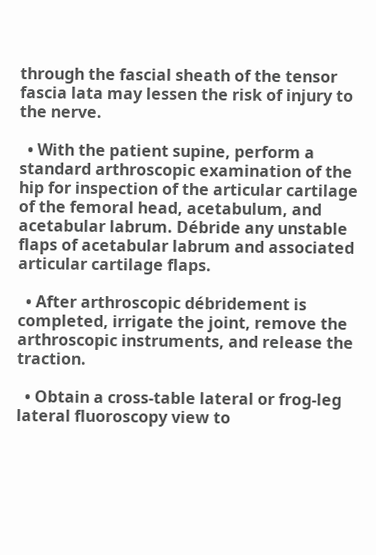through the fascial sheath of the tensor fascia lata may lessen the risk of injury to the nerve.

  • With the patient supine, perform a standard arthroscopic examination of the hip for inspection of the articular cartilage of the femoral head, acetabulum, and acetabular labrum. Débride any unstable flaps of acetabular labrum and associated articular cartilage flaps.

  • After arthroscopic débridement is completed, irrigate the joint, remove the arthroscopic instruments, and release the traction.

  • Obtain a cross-table lateral or frog-leg lateral fluoroscopy view to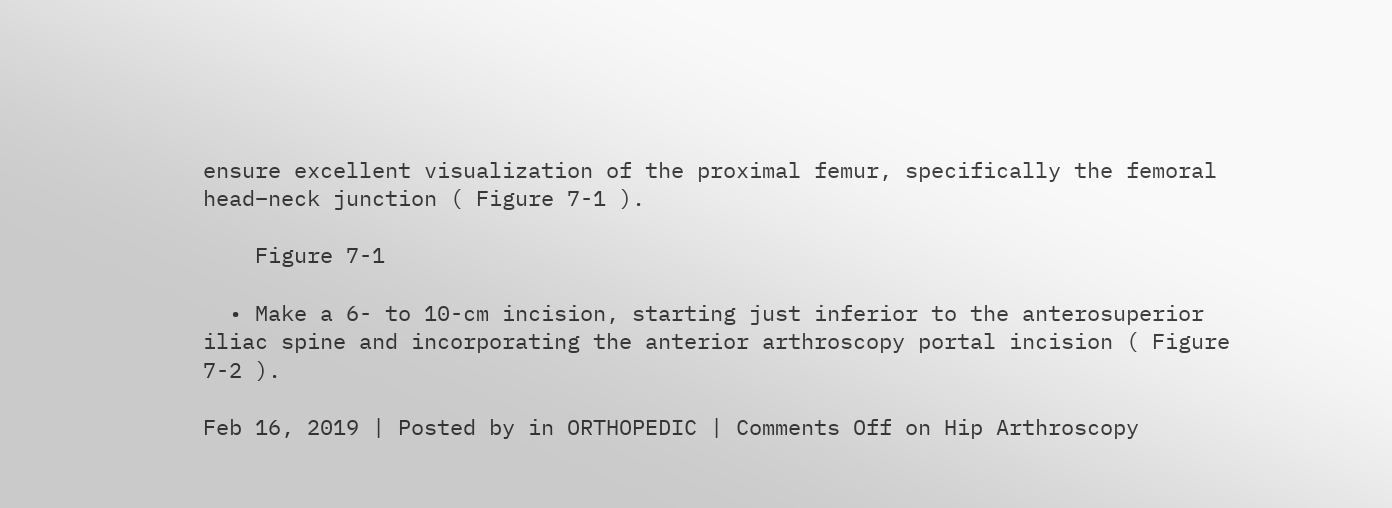ensure excellent visualization of the proximal femur, specifically the femoral head–neck junction ( Figure 7-1 ).

    Figure 7-1

  • Make a 6- to 10-cm incision, starting just inferior to the anterosuperior iliac spine and incorporating the anterior arthroscopy portal incision ( Figure 7-2 ).

Feb 16, 2019 | Posted by in ORTHOPEDIC | Comments Off on Hip Arthroscopy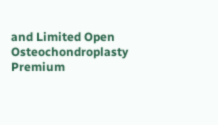and Limited Open Osteochondroplasty
Premium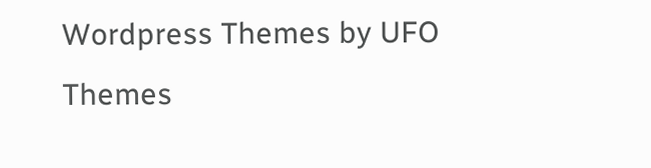Wordpress Themes by UFO Themes